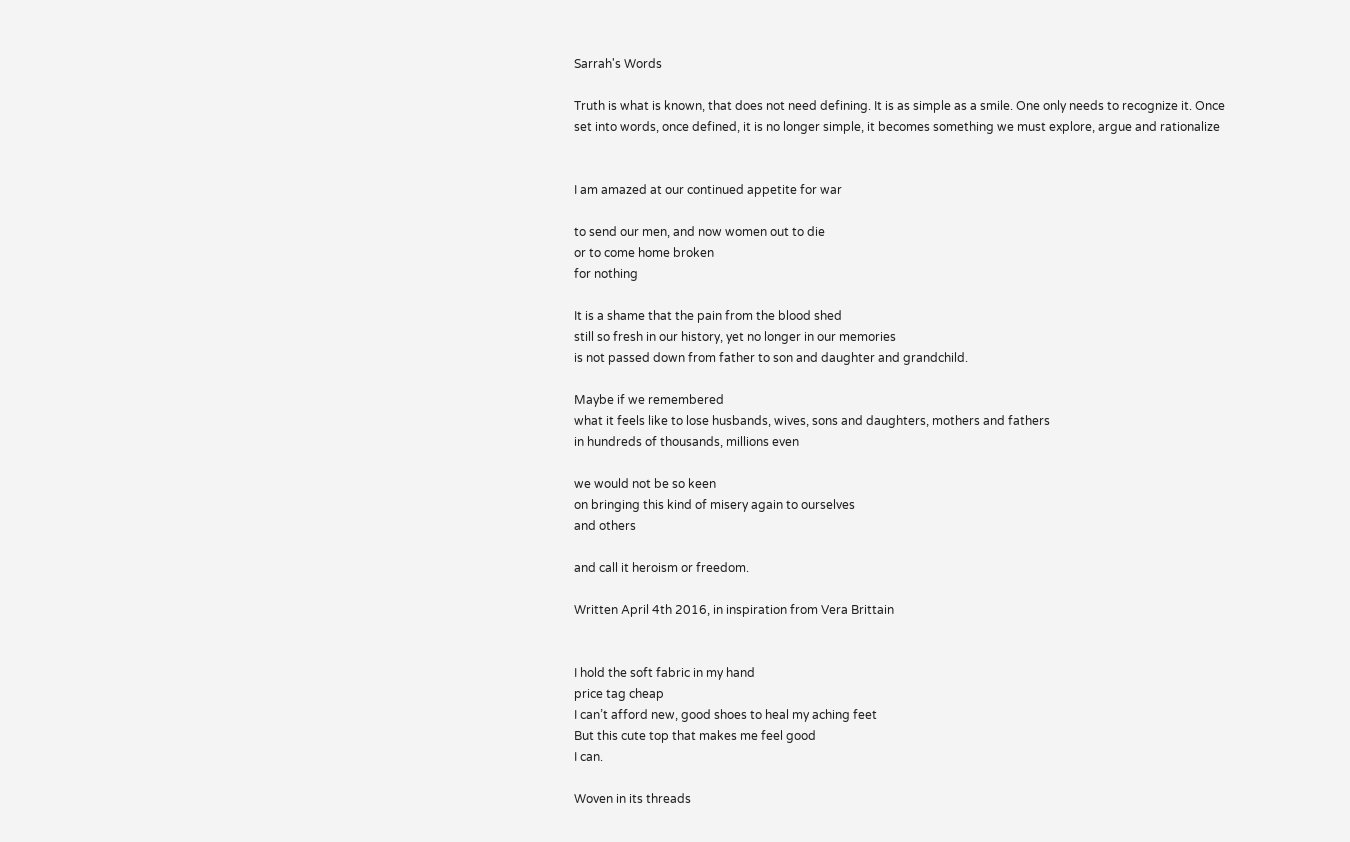Sarrah's Words

Truth is what is known, that does not need defining. It is as simple as a smile. One only needs to recognize it. Once set into words, once defined, it is no longer simple, it becomes something we must explore, argue and rationalize


I am amazed at our continued appetite for war

to send our men, and now women out to die
or to come home broken
for nothing

It is a shame that the pain from the blood shed
still so fresh in our history, yet no longer in our memories
is not passed down from father to son and daughter and grandchild.

Maybe if we remembered
what it feels like to lose husbands, wives, sons and daughters, mothers and fathers
in hundreds of thousands, millions even

we would not be so keen
on bringing this kind of misery again to ourselves
and others

and call it heroism or freedom.

Written April 4th 2016, in inspiration from Vera Brittain


I hold the soft fabric in my hand
price tag cheap
I can’t afford new, good shoes to heal my aching feet
But this cute top that makes me feel good
I can.

Woven in its threads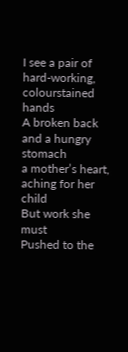I see a pair of hard-working, colourstained hands
A broken back and a hungry stomach
a mother’s heart, aching for her child
But work she must
Pushed to the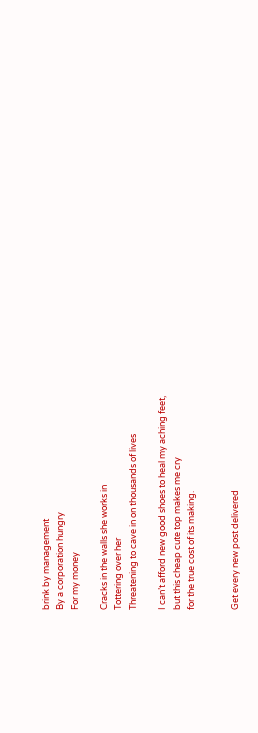brink by management
By a corporation hungry
For my money

Cracks in the walls she works in
Tottering over her
Threatening to cave in on thousands of lives

I can’t afford new good shoes to heal my aching feet,
but this cheap cute top makes me cry
for the true cost of its making.


Get every new post delivered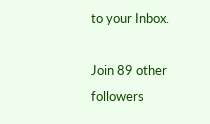to your Inbox.

Join 89 other followers